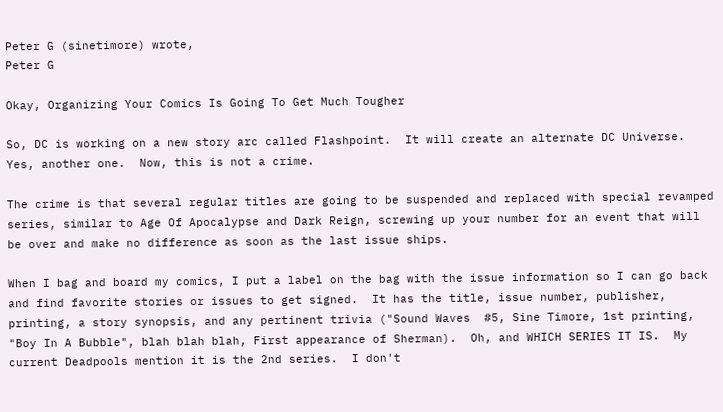Peter G (sinetimore) wrote,
Peter G

Okay, Organizing Your Comics Is Going To Get Much Tougher

So, DC is working on a new story arc called Flashpoint.  It will create an alternate DC Universe.  Yes, another one.  Now, this is not a crime.

The crime is that several regular titles are going to be suspended and replaced with special revamped series, similar to Age Of Apocalypse and Dark Reign, screwing up your number for an event that will be over and make no difference as soon as the last issue ships.

When I bag and board my comics, I put a label on the bag with the issue information so I can go back and find favorite stories or issues to get signed.  It has the title, issue number, publisher, printing, a story synopsis, and any pertinent trivia ("Sound Waves  #5, Sine Timore, 1st printing, "Boy In A Bubble", blah blah blah, First appearance of Sherman).  Oh, and WHICH SERIES IT IS.  My current Deadpools mention it is the 2nd series.  I don't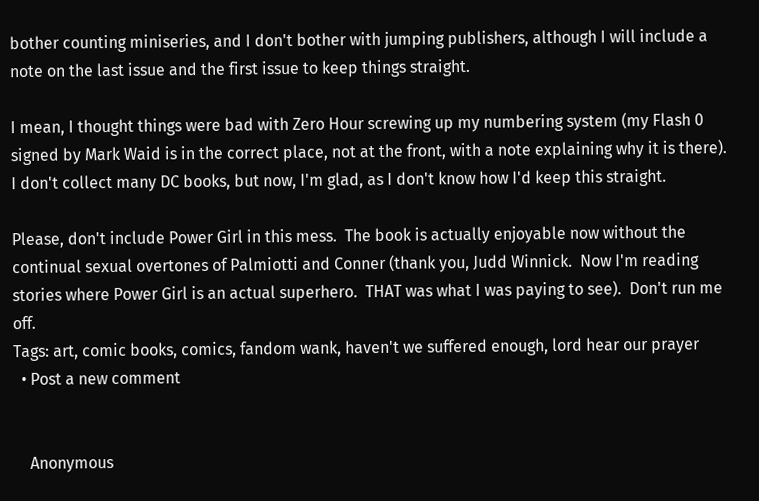bother counting miniseries, and I don't bother with jumping publishers, although I will include a note on the last issue and the first issue to keep things straight.

I mean, I thought things were bad with Zero Hour screwing up my numbering system (my Flash 0 signed by Mark Waid is in the correct place, not at the front, with a note explaining why it is there).  I don't collect many DC books, but now, I'm glad, as I don't know how I'd keep this straight.

Please, don't include Power Girl in this mess.  The book is actually enjoyable now without the continual sexual overtones of Palmiotti and Conner (thank you, Judd Winnick.  Now I'm reading stories where Power Girl is an actual superhero.  THAT was what I was paying to see).  Don't run me off.
Tags: art, comic books, comics, fandom wank, haven't we suffered enough, lord hear our prayer
  • Post a new comment


    Anonymous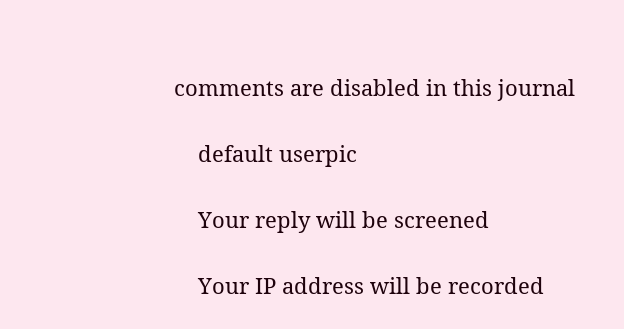comments are disabled in this journal

    default userpic

    Your reply will be screened

    Your IP address will be recorded